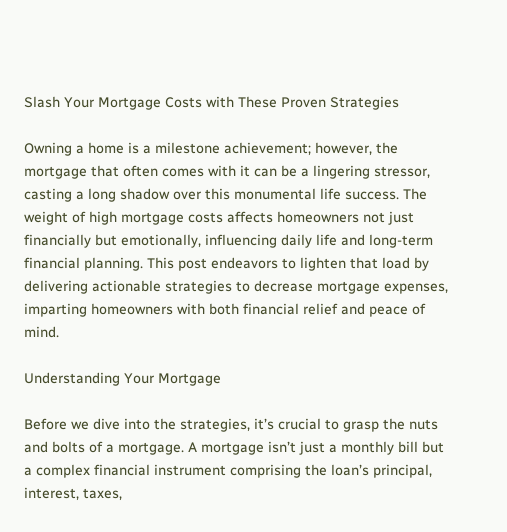Slash Your Mortgage Costs with These Proven Strategies

Owning a home is a milestone achievement; however, the mortgage that often comes with it can be a lingering stressor, casting a long shadow over this monumental life success. The weight of high mortgage costs affects homeowners not just financially but emotionally, influencing daily life and long-term financial planning. This post endeavors to lighten that load by delivering actionable strategies to decrease mortgage expenses, imparting homeowners with both financial relief and peace of mind.

Understanding Your Mortgage

Before we dive into the strategies, it’s crucial to grasp the nuts and bolts of a mortgage. A mortgage isn’t just a monthly bill but a complex financial instrument comprising the loan’s principal, interest, taxes,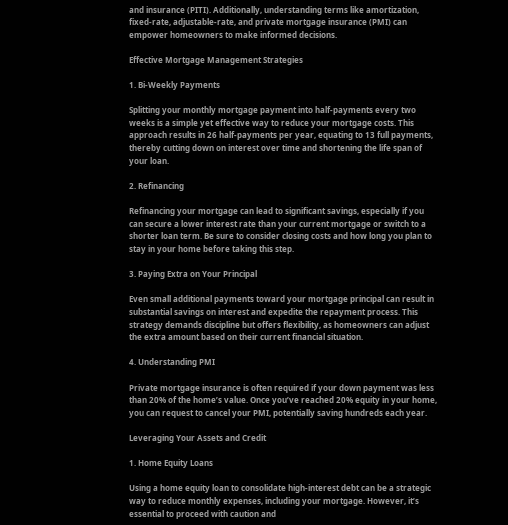and insurance (PITI). Additionally, understanding terms like amortization, fixed-rate, adjustable-rate, and private mortgage insurance (PMI) can empower homeowners to make informed decisions.

Effective Mortgage Management Strategies

1. Bi-Weekly Payments

Splitting your monthly mortgage payment into half-payments every two weeks is a simple yet effective way to reduce your mortgage costs. This approach results in 26 half-payments per year, equating to 13 full payments, thereby cutting down on interest over time and shortening the life span of your loan.

2. Refinancing

Refinancing your mortgage can lead to significant savings, especially if you can secure a lower interest rate than your current mortgage or switch to a shorter loan term. Be sure to consider closing costs and how long you plan to stay in your home before taking this step.

3. Paying Extra on Your Principal

Even small additional payments toward your mortgage principal can result in substantial savings on interest and expedite the repayment process. This strategy demands discipline but offers flexibility, as homeowners can adjust the extra amount based on their current financial situation.

4. Understanding PMI

Private mortgage insurance is often required if your down payment was less than 20% of the home’s value. Once you’ve reached 20% equity in your home, you can request to cancel your PMI, potentially saving hundreds each year.

Leveraging Your Assets and Credit

1. Home Equity Loans

Using a home equity loan to consolidate high-interest debt can be a strategic way to reduce monthly expenses, including your mortgage. However, it’s essential to proceed with caution and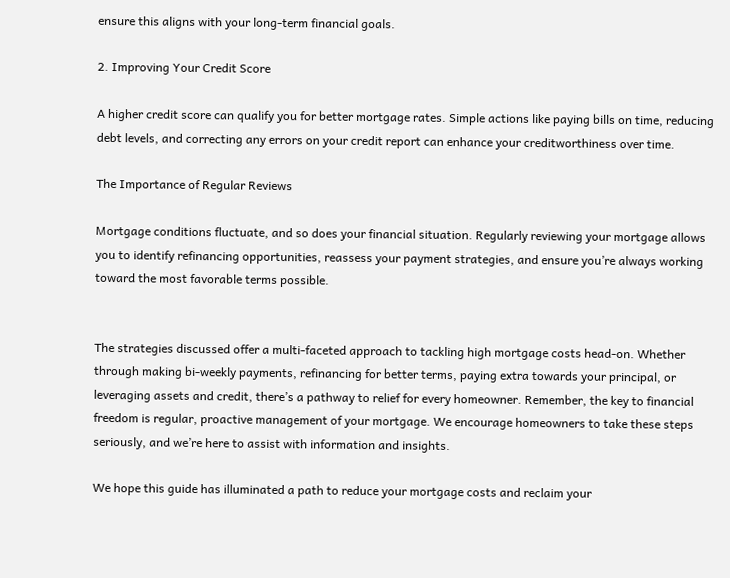ensure this aligns with your long-term financial goals.

2. Improving Your Credit Score

A higher credit score can qualify you for better mortgage rates. Simple actions like paying bills on time, reducing debt levels, and correcting any errors on your credit report can enhance your creditworthiness over time.

The Importance of Regular Reviews

Mortgage conditions fluctuate, and so does your financial situation. Regularly reviewing your mortgage allows you to identify refinancing opportunities, reassess your payment strategies, and ensure you’re always working toward the most favorable terms possible.


The strategies discussed offer a multi-faceted approach to tackling high mortgage costs head-on. Whether through making bi-weekly payments, refinancing for better terms, paying extra towards your principal, or leveraging assets and credit, there’s a pathway to relief for every homeowner. Remember, the key to financial freedom is regular, proactive management of your mortgage. We encourage homeowners to take these steps seriously, and we’re here to assist with information and insights.

We hope this guide has illuminated a path to reduce your mortgage costs and reclaim your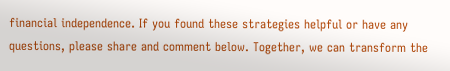financial independence. If you found these strategies helpful or have any questions, please share and comment below. Together, we can transform the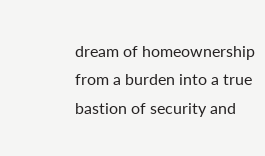dream of homeownership from a burden into a true bastion of security and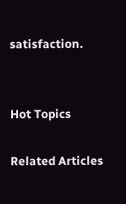satisfaction.


Hot Topics

Related Articles